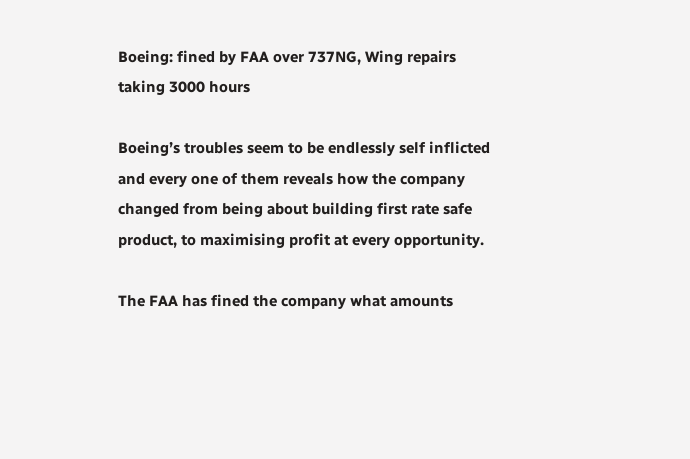Boeing: fined by FAA over 737NG, Wing repairs taking 3000 hours

Boeing’s troubles seem to be endlessly self inflicted and every one of them reveals how the company changed from being about building first rate safe product, to maximising profit at every opportunity.

The FAA has fined the company what amounts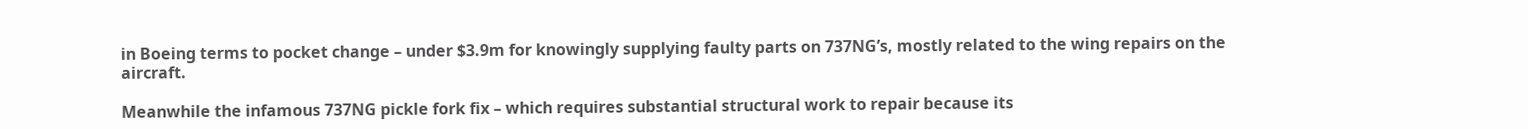in Boeing terms to pocket change – under $3.9m for knowingly supplying faulty parts on 737NG’s, mostly related to the wing repairs on the aircraft.

Meanwhile the infamous 737NG pickle fork fix – which requires substantial structural work to repair because its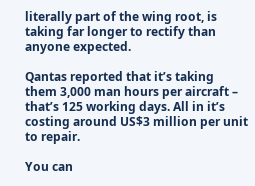literally part of the wing root, is taking far longer to rectify than anyone expected.

Qantas reported that it’s taking them 3,000 man hours per aircraft – that’s 125 working days. All in it’s costing around US$3 million per unit to repair.

You can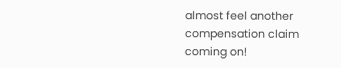almost feel another compensation claim coming on!